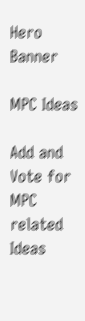Hero Banner

MPC Ideas

Add and Vote for MPC related Ideas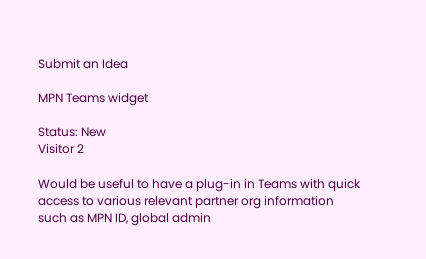Submit an Idea

MPN Teams widget

Status: New
Visitor 2

Would be useful to have a plug-in in Teams with quick access to various relevant partner org information such as MPN ID, global admin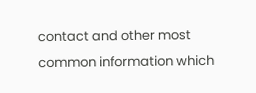contact and other most common information which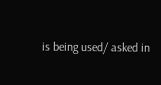is being used/ asked in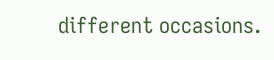different occasions.